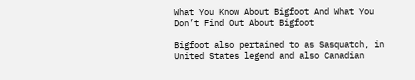What You Know About Bigfoot And What You Don’t Find Out About Bigfoot

Bigfoot also pertained to as Sasquatch, in United States legend and also Canadian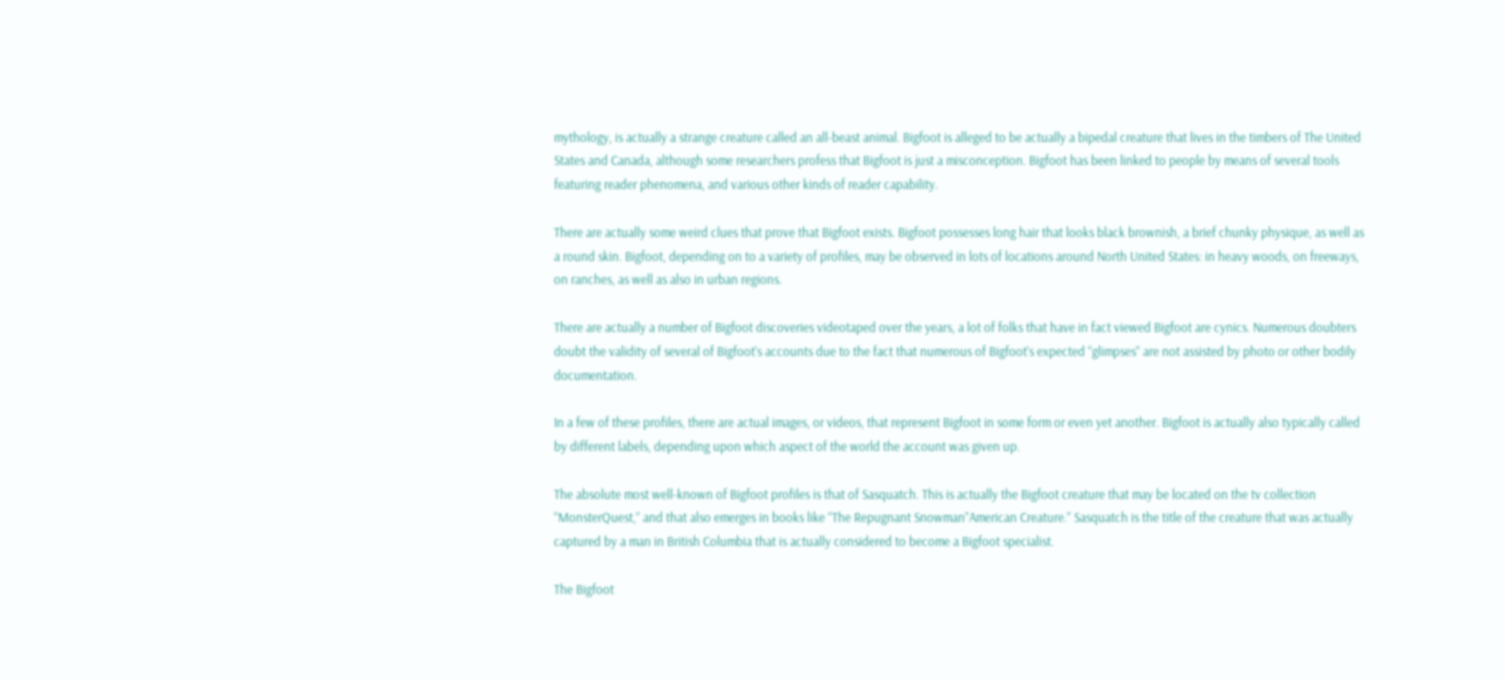mythology, is actually a strange creature called an all-beast animal. Bigfoot is alleged to be actually a bipedal creature that lives in the timbers of The United States and Canada, although some researchers profess that Bigfoot is just a misconception. Bigfoot has been linked to people by means of several tools featuring reader phenomena, and various other kinds of reader capability.

There are actually some weird clues that prove that Bigfoot exists. Bigfoot possesses long hair that looks black brownish, a brief chunky physique, as well as a round skin. Bigfoot, depending on to a variety of profiles, may be observed in lots of locations around North United States: in heavy woods, on freeways, on ranches, as well as also in urban regions.

There are actually a number of Bigfoot discoveries videotaped over the years, a lot of folks that have in fact viewed Bigfoot are cynics. Numerous doubters doubt the validity of several of Bigfoot’s accounts due to the fact that numerous of Bigfoot’s expected “glimpses” are not assisted by photo or other bodily documentation.

In a few of these profiles, there are actual images, or videos, that represent Bigfoot in some form or even yet another. Bigfoot is actually also typically called by different labels, depending upon which aspect of the world the account was given up.

The absolute most well-known of Bigfoot profiles is that of Sasquatch. This is actually the Bigfoot creature that may be located on the tv collection “MonsterQuest,” and that also emerges in books like “The Repugnant Snowman”American Creature.” Sasquatch is the title of the creature that was actually captured by a man in British Columbia that is actually considered to become a Bigfoot specialist.

The Bigfoot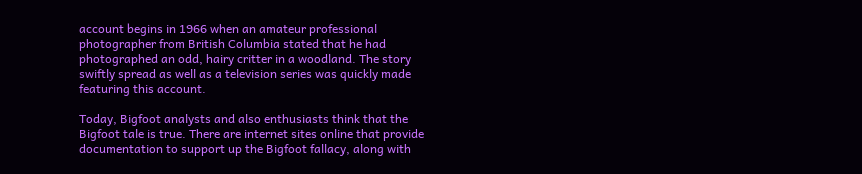account begins in 1966 when an amateur professional photographer from British Columbia stated that he had photographed an odd, hairy critter in a woodland. The story swiftly spread as well as a television series was quickly made featuring this account.

Today, Bigfoot analysts and also enthusiasts think that the Bigfoot tale is true. There are internet sites online that provide documentation to support up the Bigfoot fallacy, along with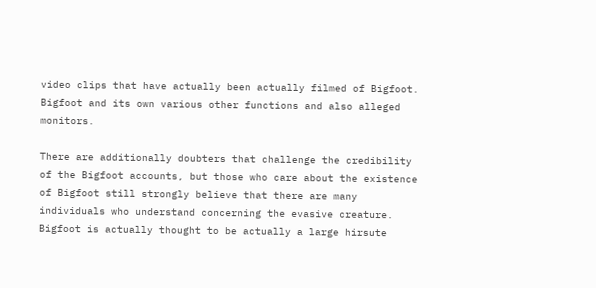video clips that have actually been actually filmed of Bigfoot. Bigfoot and its own various other functions and also alleged monitors.

There are additionally doubters that challenge the credibility of the Bigfoot accounts, but those who care about the existence of Bigfoot still strongly believe that there are many individuals who understand concerning the evasive creature. Bigfoot is actually thought to be actually a large hirsute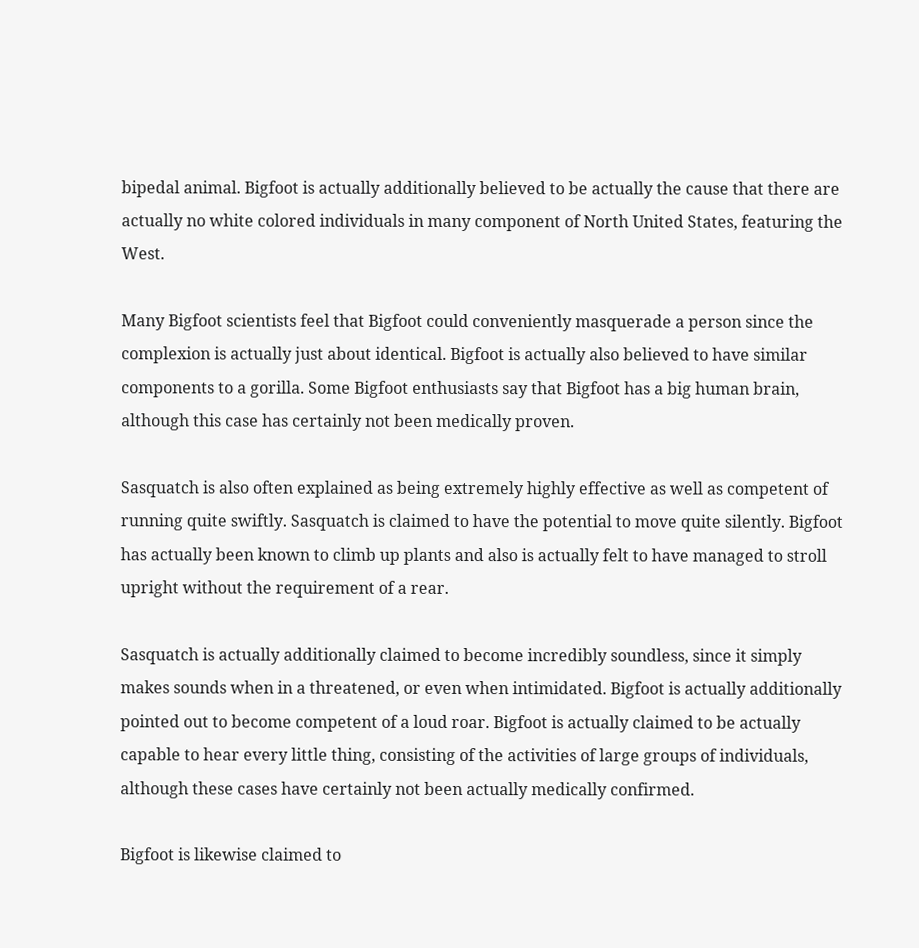bipedal animal. Bigfoot is actually additionally believed to be actually the cause that there are actually no white colored individuals in many component of North United States, featuring the West.

Many Bigfoot scientists feel that Bigfoot could conveniently masquerade a person since the complexion is actually just about identical. Bigfoot is actually also believed to have similar components to a gorilla. Some Bigfoot enthusiasts say that Bigfoot has a big human brain, although this case has certainly not been medically proven.

Sasquatch is also often explained as being extremely highly effective as well as competent of running quite swiftly. Sasquatch is claimed to have the potential to move quite silently. Bigfoot has actually been known to climb up plants and also is actually felt to have managed to stroll upright without the requirement of a rear.

Sasquatch is actually additionally claimed to become incredibly soundless, since it simply makes sounds when in a threatened, or even when intimidated. Bigfoot is actually additionally pointed out to become competent of a loud roar. Bigfoot is actually claimed to be actually capable to hear every little thing, consisting of the activities of large groups of individuals, although these cases have certainly not been actually medically confirmed.

Bigfoot is likewise claimed to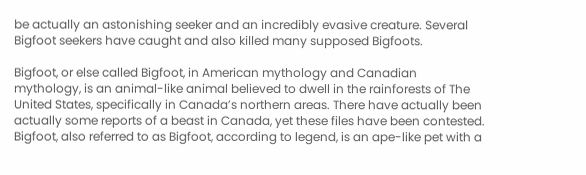be actually an astonishing seeker and an incredibly evasive creature. Several Bigfoot seekers have caught and also killed many supposed Bigfoots.

Bigfoot, or else called Bigfoot, in American mythology and Canadian mythology, is an animal-like animal believed to dwell in the rainforests of The United States, specifically in Canada’s northern areas. There have actually been actually some reports of a beast in Canada, yet these files have been contested. Bigfoot, also referred to as Bigfoot, according to legend, is an ape-like pet with a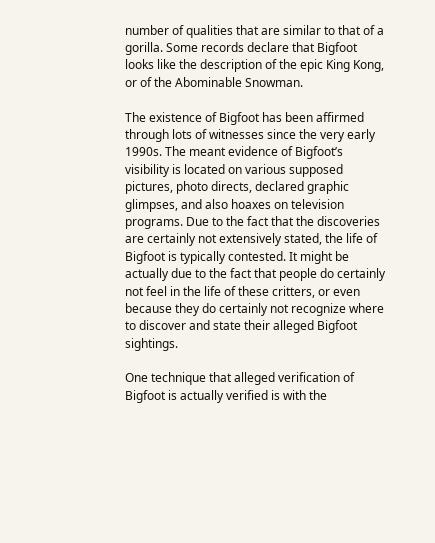number of qualities that are similar to that of a gorilla. Some records declare that Bigfoot looks like the description of the epic King Kong, or of the Abominable Snowman.

The existence of Bigfoot has been affirmed through lots of witnesses since the very early 1990s. The meant evidence of Bigfoot’s visibility is located on various supposed pictures, photo directs, declared graphic glimpses, and also hoaxes on television programs. Due to the fact that the discoveries are certainly not extensively stated, the life of Bigfoot is typically contested. It might be actually due to the fact that people do certainly not feel in the life of these critters, or even because they do certainly not recognize where to discover and state their alleged Bigfoot sightings.

One technique that alleged verification of Bigfoot is actually verified is with the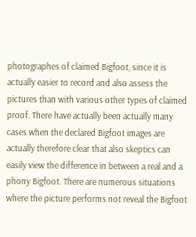photographes of claimed Bigfoot, since it is actually easier to record and also assess the pictures than with various other types of claimed proof. There have actually been actually many cases when the declared Bigfoot images are actually therefore clear that also skeptics can easily view the difference in between a real and a phony Bigfoot. There are numerous situations where the picture performs not reveal the Bigfoot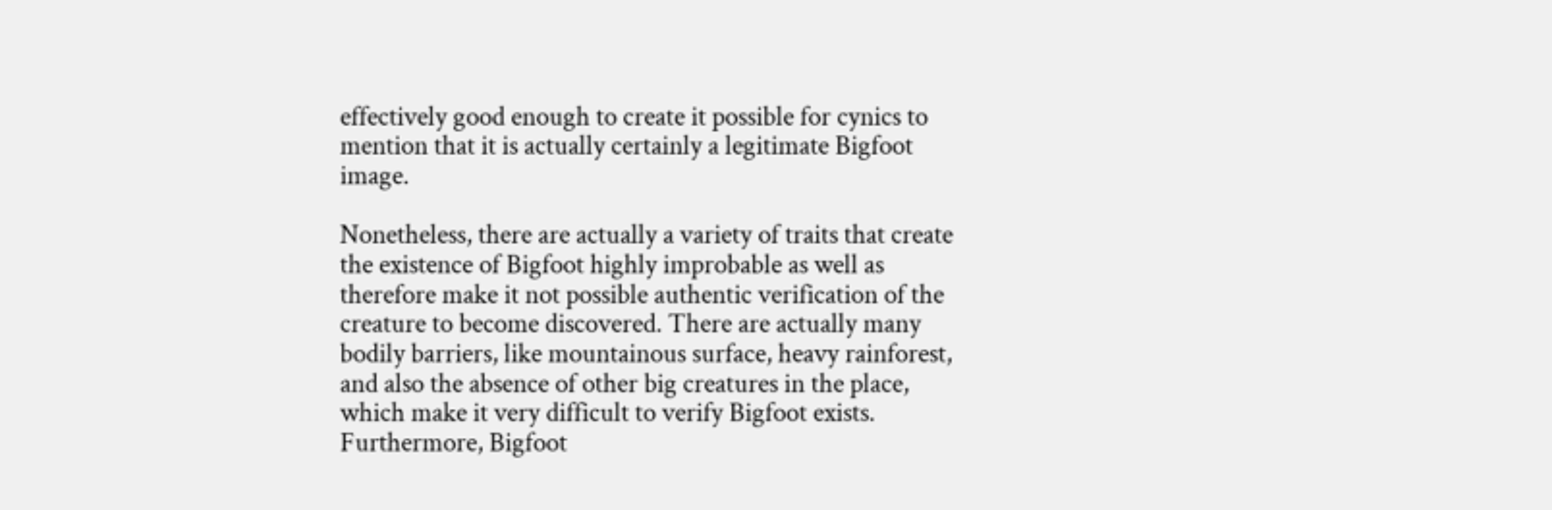effectively good enough to create it possible for cynics to mention that it is actually certainly a legitimate Bigfoot image.

Nonetheless, there are actually a variety of traits that create the existence of Bigfoot highly improbable as well as therefore make it not possible authentic verification of the creature to become discovered. There are actually many bodily barriers, like mountainous surface, heavy rainforest, and also the absence of other big creatures in the place, which make it very difficult to verify Bigfoot exists. Furthermore, Bigfoot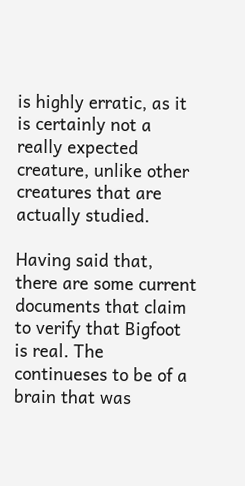is highly erratic, as it is certainly not a really expected creature, unlike other creatures that are actually studied.

Having said that, there are some current documents that claim to verify that Bigfoot is real. The continueses to be of a brain that was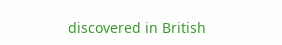discovered in British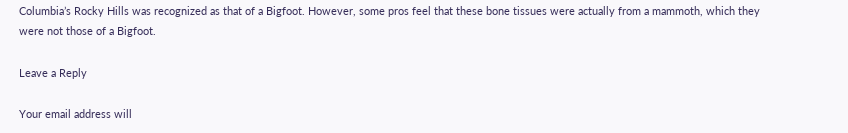Columbia’s Rocky Hills was recognized as that of a Bigfoot. However, some pros feel that these bone tissues were actually from a mammoth, which they were not those of a Bigfoot.

Leave a Reply

Your email address will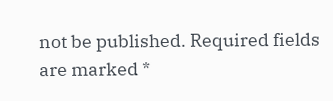not be published. Required fields are marked *